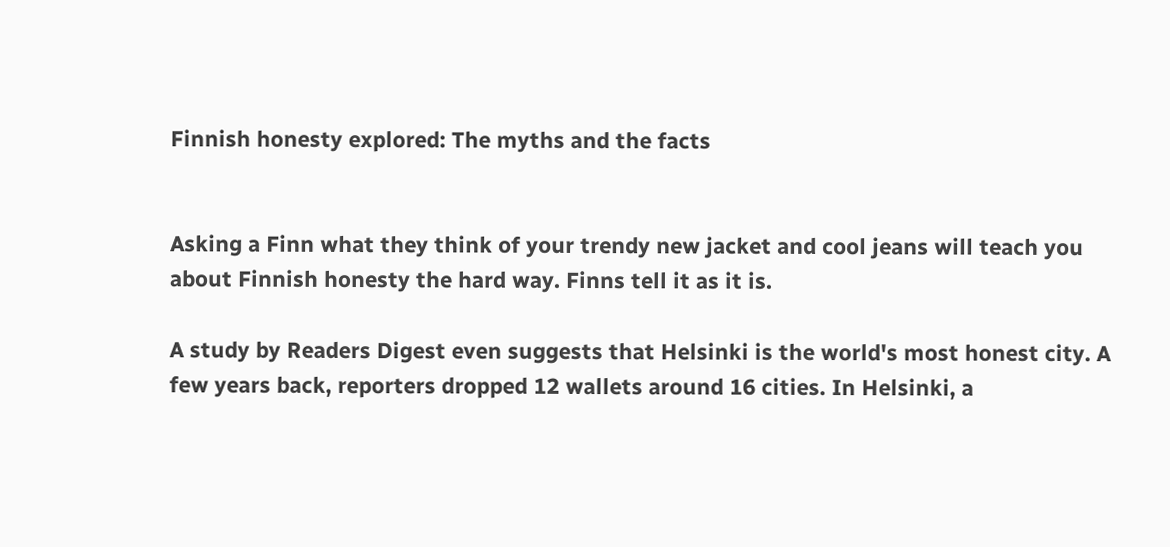Finnish honesty explored: The myths and the facts


Asking a Finn what they think of your trendy new jacket and cool jeans will teach you about Finnish honesty the hard way. Finns tell it as it is.

A study by Readers Digest even suggests that Helsinki is the world's most honest city. A few years back, reporters dropped 12 wallets around 16 cities. In Helsinki, a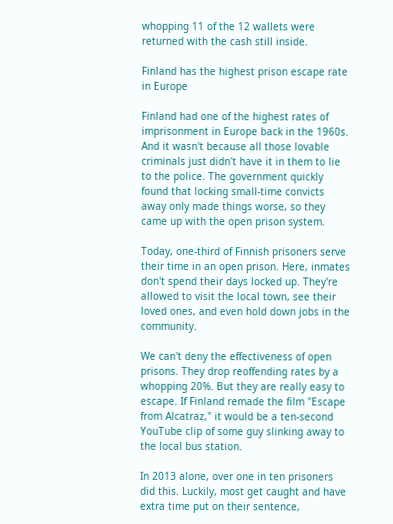whopping 11 of the 12 wallets were returned with the cash still inside.

Finland has the highest prison escape rate in Europe

Finland had one of the highest rates of imprisonment in Europe back in the 1960s. And it wasn't because all those lovable criminals just didn't have it in them to lie to the police. The government quickly found that locking small-time convicts away only made things worse, so they came up with the open prison system.

Today, one-third of Finnish prisoners serve their time in an open prison. Here, inmates don't spend their days locked up. They're allowed to visit the local town, see their loved ones, and even hold down jobs in the community.

We can't deny the effectiveness of open prisons. They drop reoffending rates by a whopping 20%. But they are really easy to escape. If Finland remade the film "Escape from Alcatraz," it would be a ten-second YouTube clip of some guy slinking away to the local bus station.

In 2013 alone, over one in ten prisoners did this. Luckily, most get caught and have extra time put on their sentence,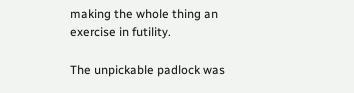making the whole thing an exercise in futility.

The unpickable padlock was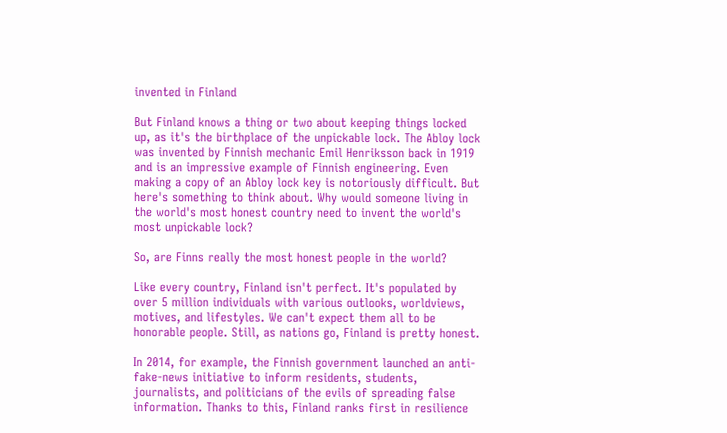invented in Finland

But Finland knows a thing or two about keeping things locked up, as it's the birthplace of the unpickable lock. The Abloy lock was invented by Finnish mechanic Emil Henriksson back in 1919 and is an impressive example of Finnish engineering. Even making a copy of an Abloy lock key is notoriously difficult. But here's something to think about. Why would someone living in the world's most honest country need to invent the world's most unpickable lock?

So, are Finns really the most honest people in the world?

Like every country, Finland isn't perfect. It's populated by over 5 million individuals with various outlooks, worldviews, motives, and lifestyles. We can't expect them all to be honorable people. Still, as nations go, Finland is pretty honest.

In 2014, for example, the Finnish government launched an anti-fake-news initiative to inform residents, students, journalists, and politicians of the evils of spreading false information. Thanks to this, Finland ranks first in resilience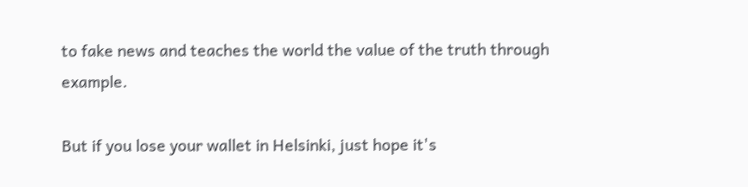to fake news and teaches the world the value of the truth through example.

But if you lose your wallet in Helsinki, just hope it's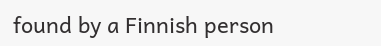found by a Finnish person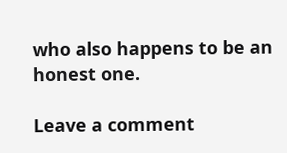who also happens to be an honest one.

Leave a comment